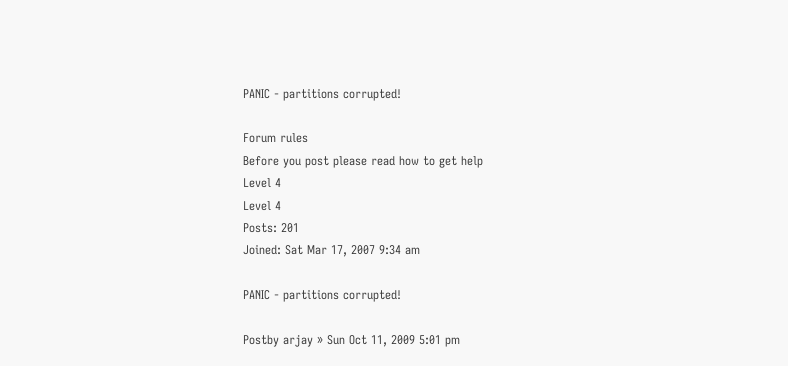PANIC - partitions corrupted!

Forum rules
Before you post please read how to get help
Level 4
Level 4
Posts: 201
Joined: Sat Mar 17, 2007 9:34 am

PANIC - partitions corrupted!

Postby arjay » Sun Oct 11, 2009 5:01 pm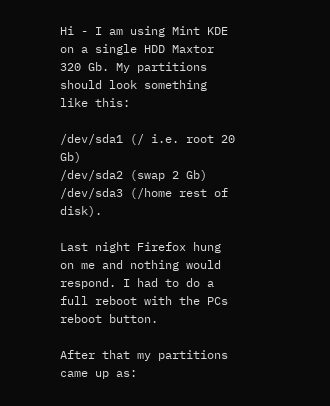Hi - I am using Mint KDE on a single HDD Maxtor 320 Gb. My partitions should look something like this:

/dev/sda1 (/ i.e. root 20 Gb)
/dev/sda2 (swap 2 Gb)
/dev/sda3 (/home rest of disk).

Last night Firefox hung on me and nothing would respond. I had to do a full reboot with the PCs reboot button.

After that my partitions came up as: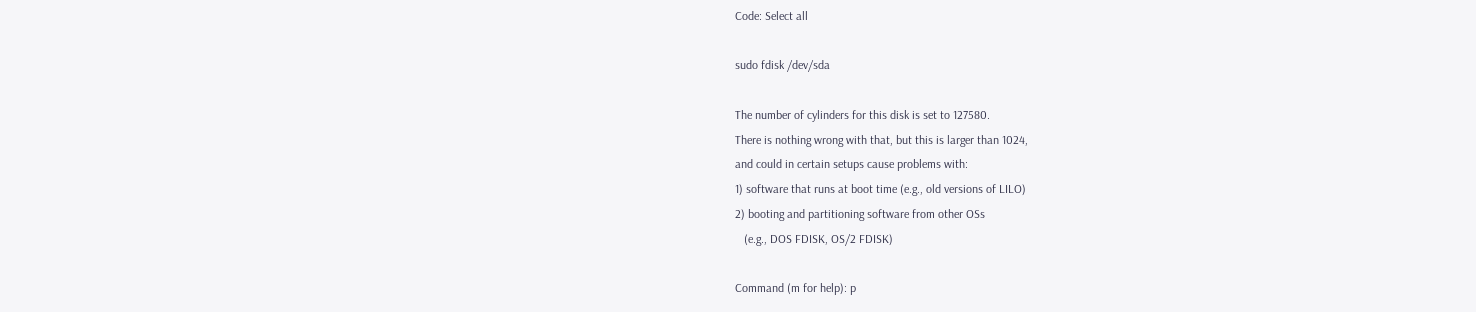Code: Select all

sudo fdisk /dev/sda

The number of cylinders for this disk is set to 127580.
There is nothing wrong with that, but this is larger than 1024,
and could in certain setups cause problems with:
1) software that runs at boot time (e.g., old versions of LILO)
2) booting and partitioning software from other OSs
   (e.g., DOS FDISK, OS/2 FDISK)

Command (m for help): p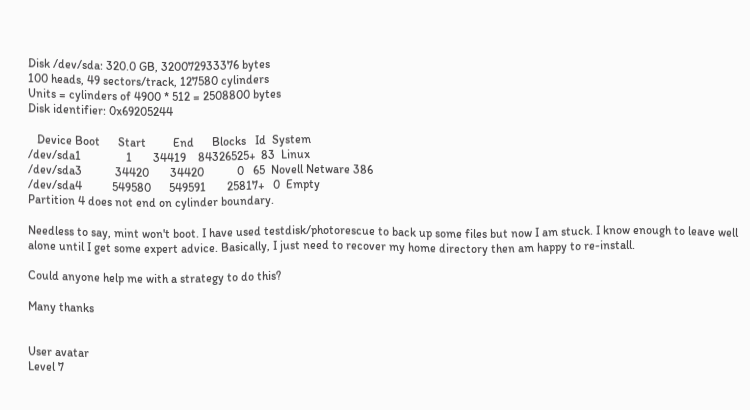Disk /dev/sda: 320.0 GB, 320072933376 bytes
100 heads, 49 sectors/track, 127580 cylinders
Units = cylinders of 4900 * 512 = 2508800 bytes
Disk identifier: 0x69205244

   Device Boot      Start         End      Blocks   Id  System
/dev/sda1               1       34419    84326525+  83  Linux
/dev/sda3           34420       34420           0   65  Novell Netware 386
/dev/sda4          549580      549591       25817+   0  Empty
Partition 4 does not end on cylinder boundary.

Needless to say, mint won't boot. I have used testdisk/photorescue to back up some files but now I am stuck. I know enough to leave well alone until I get some expert advice. Basically, I just need to recover my home directory then am happy to re-install.

Could anyone help me with a strategy to do this?

Many thanks


User avatar
Level 7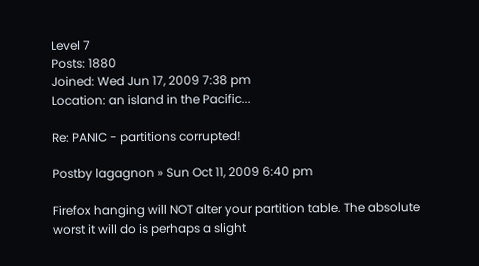Level 7
Posts: 1880
Joined: Wed Jun 17, 2009 7:38 pm
Location: an island in the Pacific...

Re: PANIC - partitions corrupted!

Postby lagagnon » Sun Oct 11, 2009 6:40 pm

Firefox hanging will NOT alter your partition table. The absolute worst it will do is perhaps a slight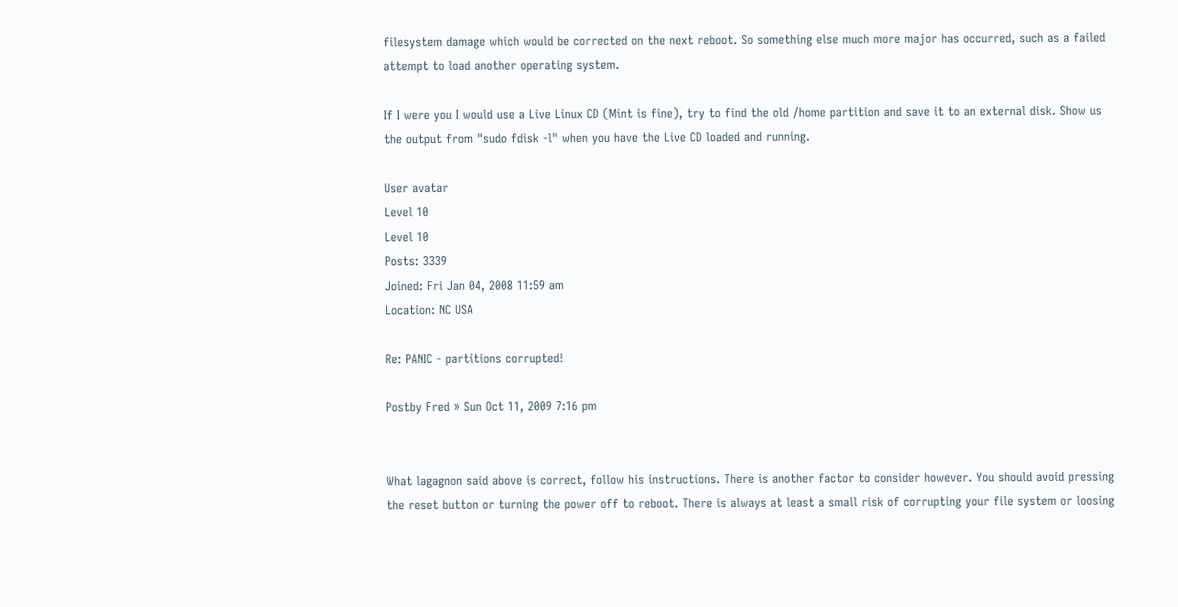filesystem damage which would be corrected on the next reboot. So something else much more major has occurred, such as a failed attempt to load another operating system.

If I were you I would use a Live Linux CD (Mint is fine), try to find the old /home partition and save it to an external disk. Show us the output from "sudo fdisk -l" when you have the Live CD loaded and running.

User avatar
Level 10
Level 10
Posts: 3339
Joined: Fri Jan 04, 2008 11:59 am
Location: NC USA

Re: PANIC - partitions corrupted!

Postby Fred » Sun Oct 11, 2009 7:16 pm


What lagagnon said above is correct, follow his instructions. There is another factor to consider however. You should avoid pressing the reset button or turning the power off to reboot. There is always at least a small risk of corrupting your file system or loosing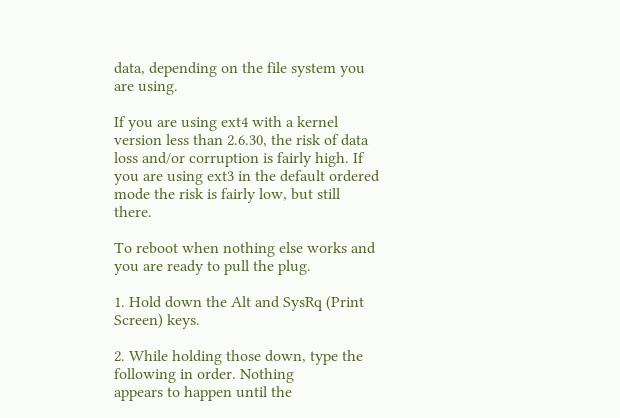data, depending on the file system you are using.

If you are using ext4 with a kernel version less than 2.6.30, the risk of data loss and/or corruption is fairly high. If you are using ext3 in the default ordered mode the risk is fairly low, but still there.

To reboot when nothing else works and you are ready to pull the plug.

1. Hold down the Alt and SysRq (Print Screen) keys.

2. While holding those down, type the following in order. Nothing
appears to happen until the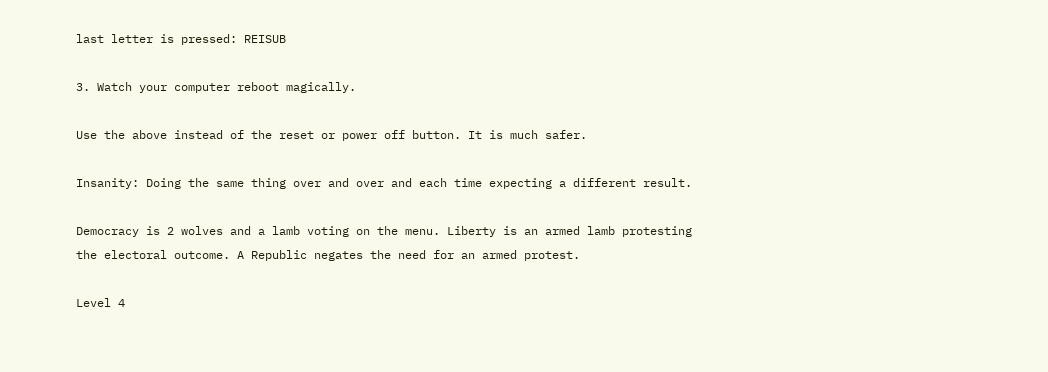last letter is pressed: REISUB

3. Watch your computer reboot magically.

Use the above instead of the reset or power off button. It is much safer.

Insanity: Doing the same thing over and over and each time expecting a different result.

Democracy is 2 wolves and a lamb voting on the menu. Liberty is an armed lamb protesting the electoral outcome. A Republic negates the need for an armed protest.

Level 4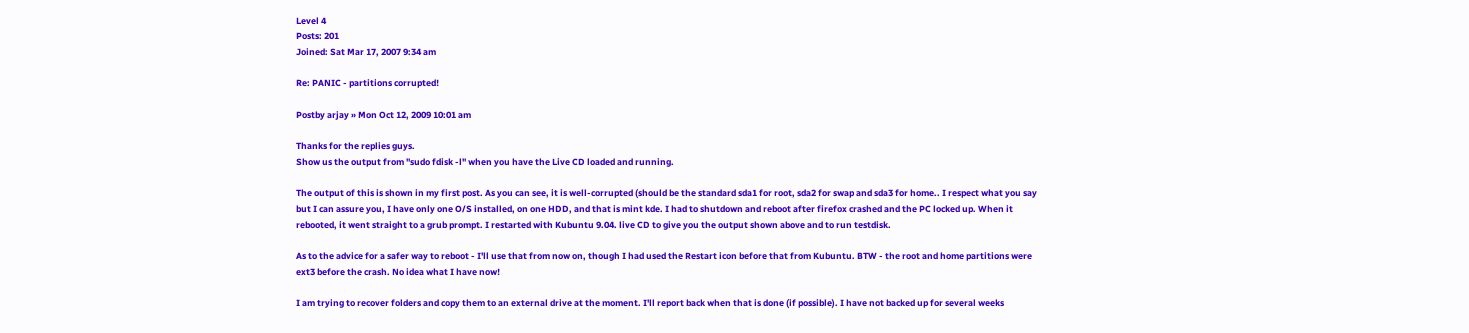Level 4
Posts: 201
Joined: Sat Mar 17, 2007 9:34 am

Re: PANIC - partitions corrupted!

Postby arjay » Mon Oct 12, 2009 10:01 am

Thanks for the replies guys.
Show us the output from "sudo fdisk -l" when you have the Live CD loaded and running.

The output of this is shown in my first post. As you can see, it is well-corrupted (should be the standard sda1 for root, sda2 for swap and sda3 for home.. I respect what you say but I can assure you, I have only one O/S installed, on one HDD, and that is mint kde. I had to shutdown and reboot after firefox crashed and the PC locked up. When it rebooted, it went straight to a grub prompt. I restarted with Kubuntu 9.04. live CD to give you the output shown above and to run testdisk.

As to the advice for a safer way to reboot - I'll use that from now on, though I had used the Restart icon before that from Kubuntu. BTW - the root and home partitions were ext3 before the crash. No idea what I have now!

I am trying to recover folders and copy them to an external drive at the moment. I'll report back when that is done (if possible). I have not backed up for several weeks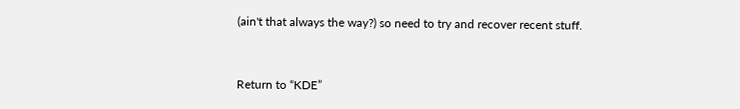(ain't that always the way?) so need to try and recover recent stuff.


Return to “KDE”